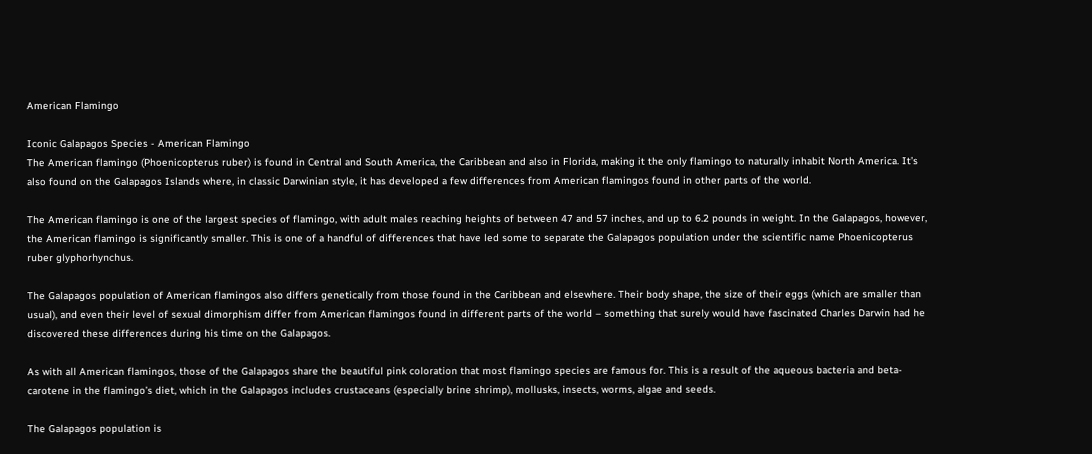American Flamingo

Iconic Galapagos Species - American Flamingo
The American flamingo (Phoenicopterus ruber) is found in Central and South America, the Caribbean and also in Florida, making it the only flamingo to naturally inhabit North America. It’s also found on the Galapagos Islands where, in classic Darwinian style, it has developed a few differences from American flamingos found in other parts of the world.

The American flamingo is one of the largest species of flamingo, with adult males reaching heights of between 47 and 57 inches, and up to 6.2 pounds in weight. In the Galapagos, however, the American flamingo is significantly smaller. This is one of a handful of differences that have led some to separate the Galapagos population under the scientific name Phoenicopterus ruber glyphorhynchus.

The Galapagos population of American flamingos also differs genetically from those found in the Caribbean and elsewhere. Their body shape, the size of their eggs (which are smaller than usual), and even their level of sexual dimorphism differ from American flamingos found in different parts of the world – something that surely would have fascinated Charles Darwin had he discovered these differences during his time on the Galapagos.

As with all American flamingos, those of the Galapagos share the beautiful pink coloration that most flamingo species are famous for. This is a result of the aqueous bacteria and beta-carotene in the flamingo’s diet, which in the Galapagos includes crustaceans (especially brine shrimp), mollusks, insects, worms, algae and seeds.

The Galapagos population is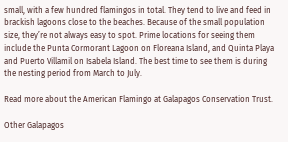small, with a few hundred flamingos in total. They tend to live and feed in brackish lagoons close to the beaches. Because of the small population size, they’re not always easy to spot. Prime locations for seeing them include the Punta Cormorant Lagoon on Floreana Island, and Quinta Playa and Puerto Villamil on Isabela Island. The best time to see them is during the nesting period from March to July.

Read more about the American Flamingo at Galapagos Conservation Trust.

Other Galapagos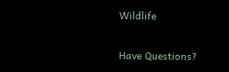Wildlife

Have Questions?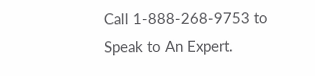Call 1-888-268-9753 to Speak to An Expert.